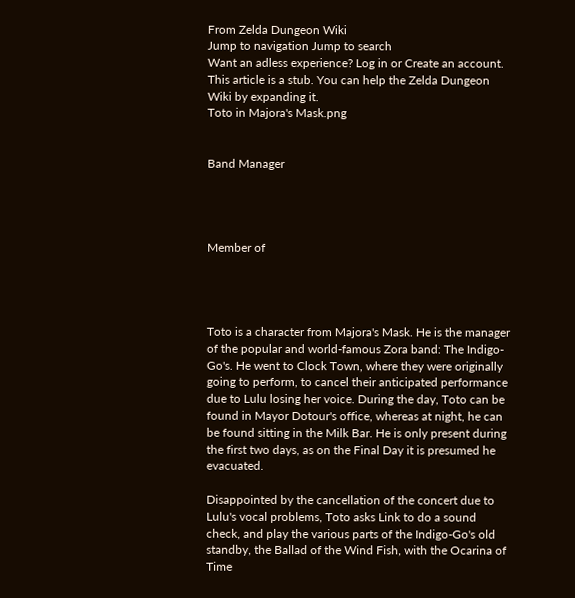From Zelda Dungeon Wiki
Jump to navigation Jump to search
Want an adless experience? Log in or Create an account.
This article is a stub. You can help the Zelda Dungeon Wiki by expanding it.
Toto in Majora's Mask.png


Band Manager




Member of




Toto is a character from Majora's Mask. He is the manager of the popular and world-famous Zora band: The Indigo-Go's. He went to Clock Town, where they were originally going to perform, to cancel their anticipated performance due to Lulu losing her voice. During the day, Toto can be found in Mayor Dotour's office, whereas at night, he can be found sitting in the Milk Bar. He is only present during the first two days, as on the Final Day it is presumed he evacuated.

Disappointed by the cancellation of the concert due to Lulu's vocal problems, Toto asks Link to do a sound check, and play the various parts of the Indigo-Go's old standby, the Ballad of the Wind Fish, with the Ocarina of Time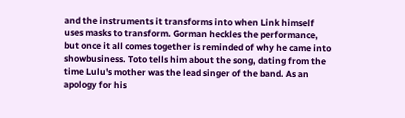and the instruments it transforms into when Link himself uses masks to transform. Gorman heckles the performance, but once it all comes together is reminded of why he came into showbusiness. Toto tells him about the song, dating from the time Lulu's mother was the lead singer of the band. As an apology for his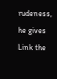rudeness, he gives Link the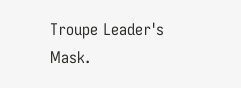Troupe Leader's Mask.